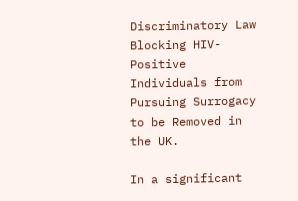Discriminatory Law Blocking HIV-Positive Individuals from Pursuing Surrogacy to be Removed in the UK.

In a significant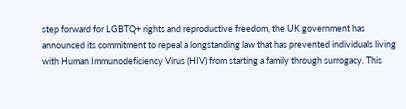step forward for LGBTQ+ rights and reproductive freedom, the UK government has announced its commitment to repeal a longstanding law that has prevented individuals living with Human Immunodeficiency Virus (HIV) from starting a family through surrogacy. This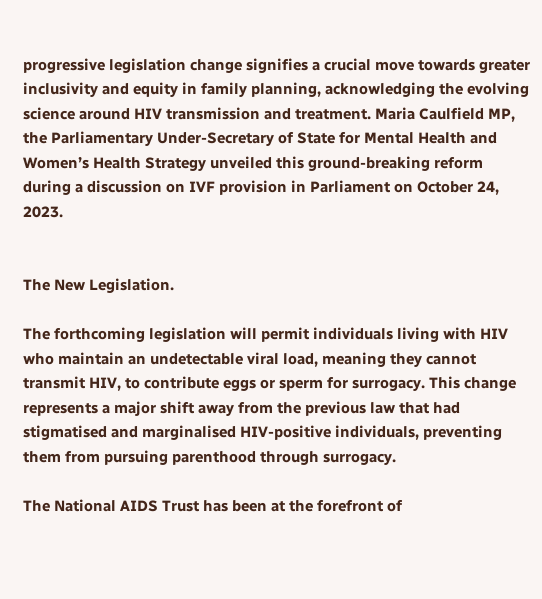progressive legislation change signifies a crucial move towards greater inclusivity and equity in family planning, acknowledging the evolving science around HIV transmission and treatment. Maria Caulfield MP, the Parliamentary Under-Secretary of State for Mental Health and Women’s Health Strategy unveiled this ground-breaking reform during a discussion on IVF provision in Parliament on October 24, 2023.


The New Legislation.

The forthcoming legislation will permit individuals living with HIV who maintain an undetectable viral load, meaning they cannot transmit HIV, to contribute eggs or sperm for surrogacy. This change represents a major shift away from the previous law that had stigmatised and marginalised HIV-positive individuals, preventing them from pursuing parenthood through surrogacy.

The National AIDS Trust has been at the forefront of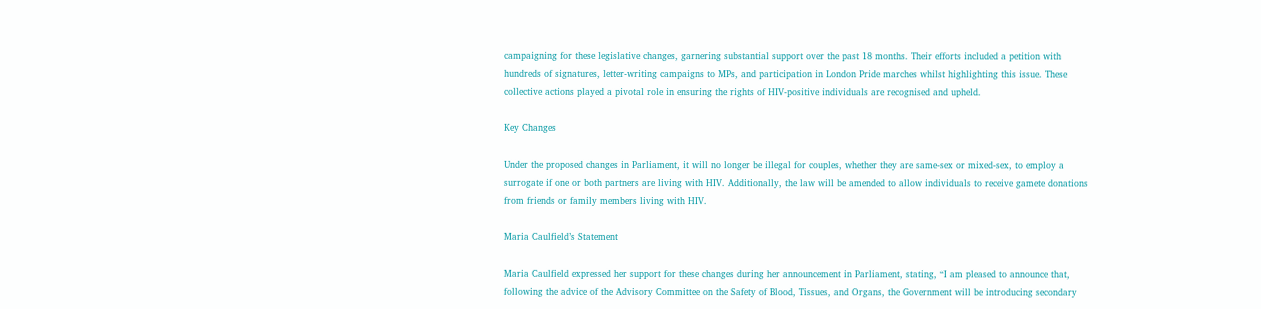campaigning for these legislative changes, garnering substantial support over the past 18 months. Their efforts included a petition with hundreds of signatures, letter-writing campaigns to MPs, and participation in London Pride marches whilst highlighting this issue. These collective actions played a pivotal role in ensuring the rights of HIV-positive individuals are recognised and upheld.

Key Changes

Under the proposed changes in Parliament, it will no longer be illegal for couples, whether they are same-sex or mixed-sex, to employ a surrogate if one or both partners are living with HIV. Additionally, the law will be amended to allow individuals to receive gamete donations from friends or family members living with HIV.

Maria Caulfield’s Statement

Maria Caulfield expressed her support for these changes during her announcement in Parliament, stating, “I am pleased to announce that, following the advice of the Advisory Committee on the Safety of Blood, Tissues, and Organs, the Government will be introducing secondary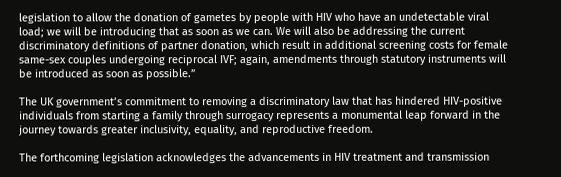legislation to allow the donation of gametes by people with HIV who have an undetectable viral load; we will be introducing that as soon as we can. We will also be addressing the current discriminatory definitions of partner donation, which result in additional screening costs for female same-sex couples undergoing reciprocal IVF; again, amendments through statutory instruments will be introduced as soon as possible.”

The UK government’s commitment to removing a discriminatory law that has hindered HIV-positive individuals from starting a family through surrogacy represents a monumental leap forward in the journey towards greater inclusivity, equality, and reproductive freedom.

The forthcoming legislation acknowledges the advancements in HIV treatment and transmission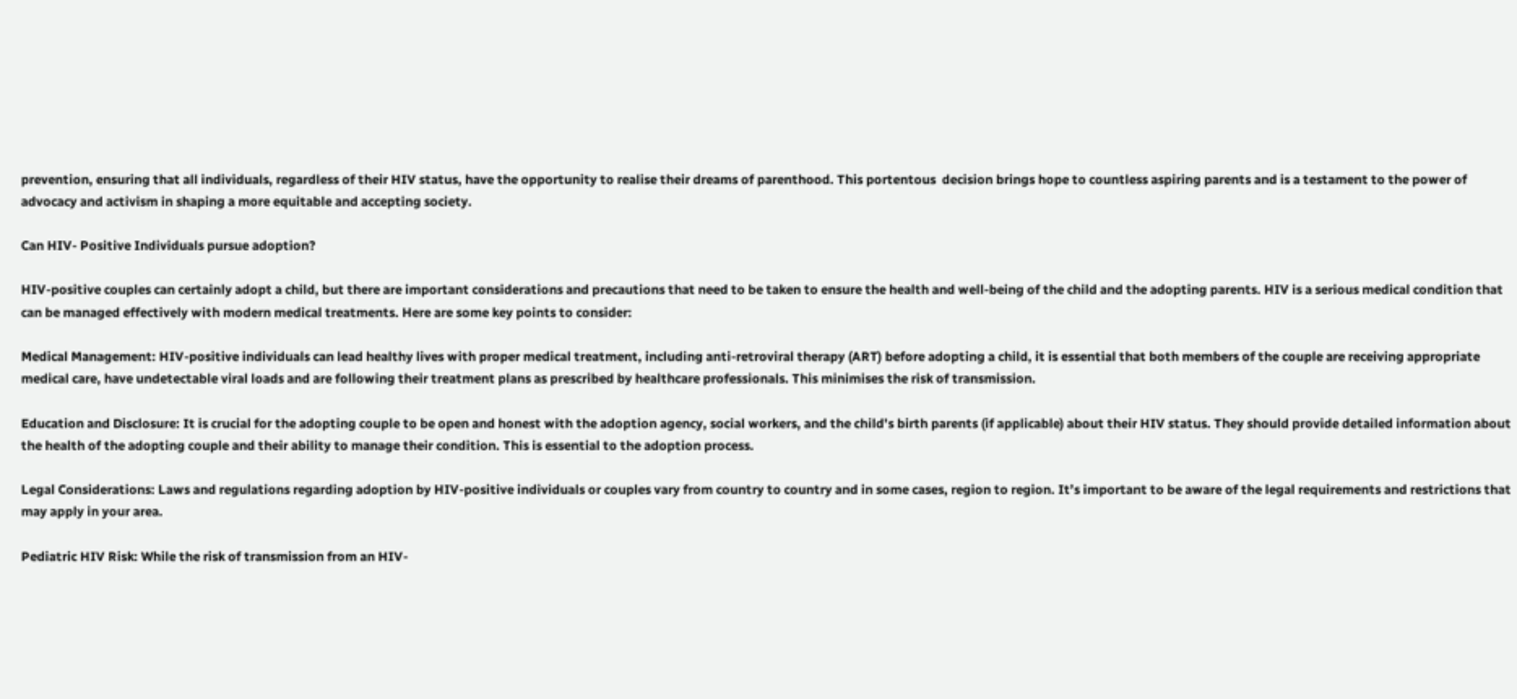prevention, ensuring that all individuals, regardless of their HIV status, have the opportunity to realise their dreams of parenthood. This portentous  decision brings hope to countless aspiring parents and is a testament to the power of advocacy and activism in shaping a more equitable and accepting society.

Can HIV- Positive Individuals pursue adoption?

HIV-positive couples can certainly adopt a child, but there are important considerations and precautions that need to be taken to ensure the health and well-being of the child and the adopting parents. HIV is a serious medical condition that can be managed effectively with modern medical treatments. Here are some key points to consider:

Medical Management: HIV-positive individuals can lead healthy lives with proper medical treatment, including anti-retroviral therapy (ART) before adopting a child, it is essential that both members of the couple are receiving appropriate medical care, have undetectable viral loads and are following their treatment plans as prescribed by healthcare professionals. This minimises the risk of transmission.

Education and Disclosure: It is crucial for the adopting couple to be open and honest with the adoption agency, social workers, and the child’s birth parents (if applicable) about their HIV status. They should provide detailed information about the health of the adopting couple and their ability to manage their condition. This is essential to the adoption process.

Legal Considerations: Laws and regulations regarding adoption by HIV-positive individuals or couples vary from country to country and in some cases, region to region. It’s important to be aware of the legal requirements and restrictions that may apply in your area.

Pediatric HIV Risk: While the risk of transmission from an HIV-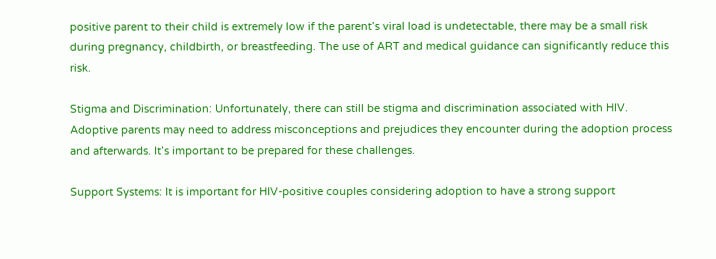positive parent to their child is extremely low if the parent’s viral load is undetectable, there may be a small risk during pregnancy, childbirth, or breastfeeding. The use of ART and medical guidance can significantly reduce this risk.

Stigma and Discrimination: Unfortunately, there can still be stigma and discrimination associated with HIV. Adoptive parents may need to address misconceptions and prejudices they encounter during the adoption process and afterwards. It’s important to be prepared for these challenges.

Support Systems: It is important for HIV-positive couples considering adoption to have a strong support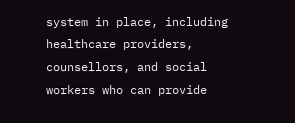system in place, including healthcare providers, counsellors, and social workers who can provide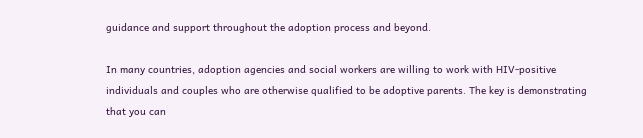guidance and support throughout the adoption process and beyond.

In many countries, adoption agencies and social workers are willing to work with HIV-positive individuals and couples who are otherwise qualified to be adoptive parents. The key is demonstrating that you can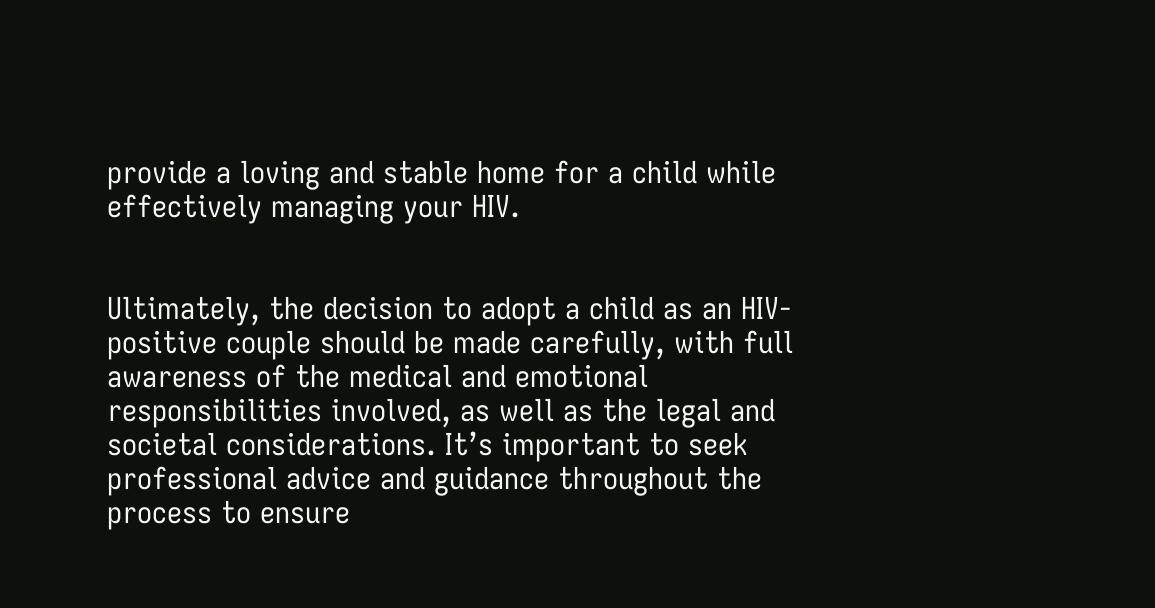provide a loving and stable home for a child while effectively managing your HIV.


Ultimately, the decision to adopt a child as an HIV-positive couple should be made carefully, with full awareness of the medical and emotional responsibilities involved, as well as the legal and societal considerations. It’s important to seek professional advice and guidance throughout the process to ensure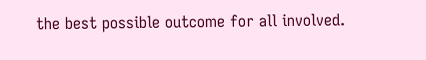the best possible outcome for all involved.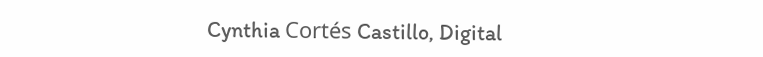Cynthia Cortés Castillo, Digital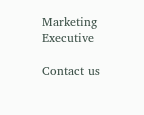Marketing Executive

Contact us